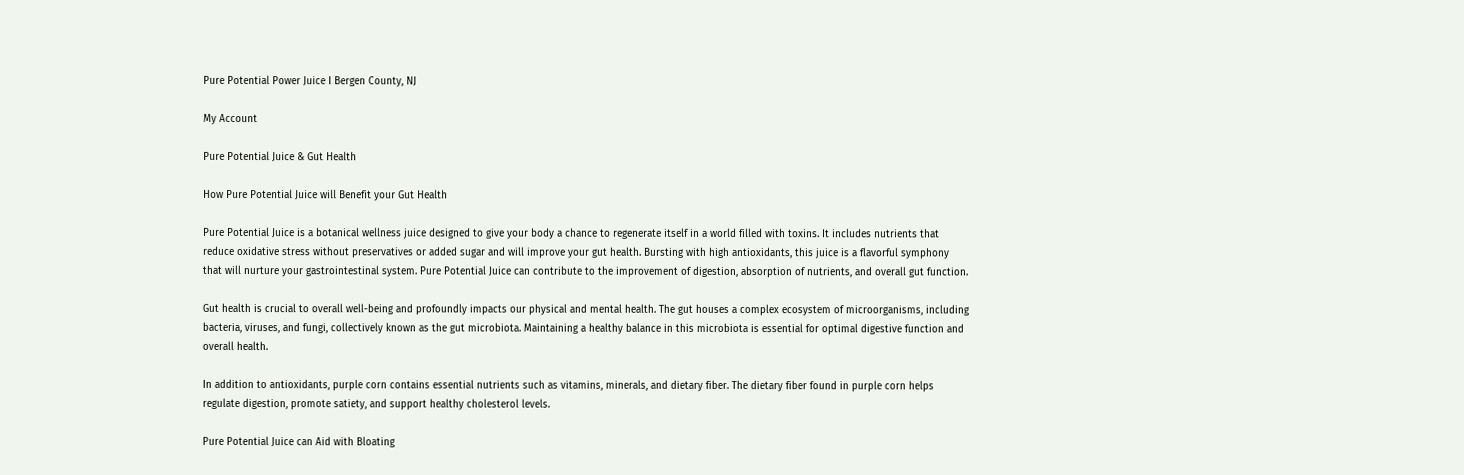Pure Potential Power Juice I Bergen County, NJ

My Account

Pure Potential Juice & Gut Health

How Pure Potential Juice will Benefit your Gut Health

Pure Potential Juice is a botanical wellness juice designed to give your body a chance to regenerate itself in a world filled with toxins. It includes nutrients that reduce oxidative stress without preservatives or added sugar and will improve your gut health. Bursting with high antioxidants, this juice is a flavorful symphony that will nurture your gastrointestinal system. Pure Potential Juice can contribute to the improvement of digestion, absorption of nutrients, and overall gut function.

Gut health is crucial to overall well-being and profoundly impacts our physical and mental health. The gut houses a complex ecosystem of microorganisms, including bacteria, viruses, and fungi, collectively known as the gut microbiota. Maintaining a healthy balance in this microbiota is essential for optimal digestive function and overall health.

In addition to antioxidants, purple corn contains essential nutrients such as vitamins, minerals, and dietary fiber. The dietary fiber found in purple corn helps regulate digestion, promote satiety, and support healthy cholesterol levels.

Pure Potential Juice can Aid with Bloating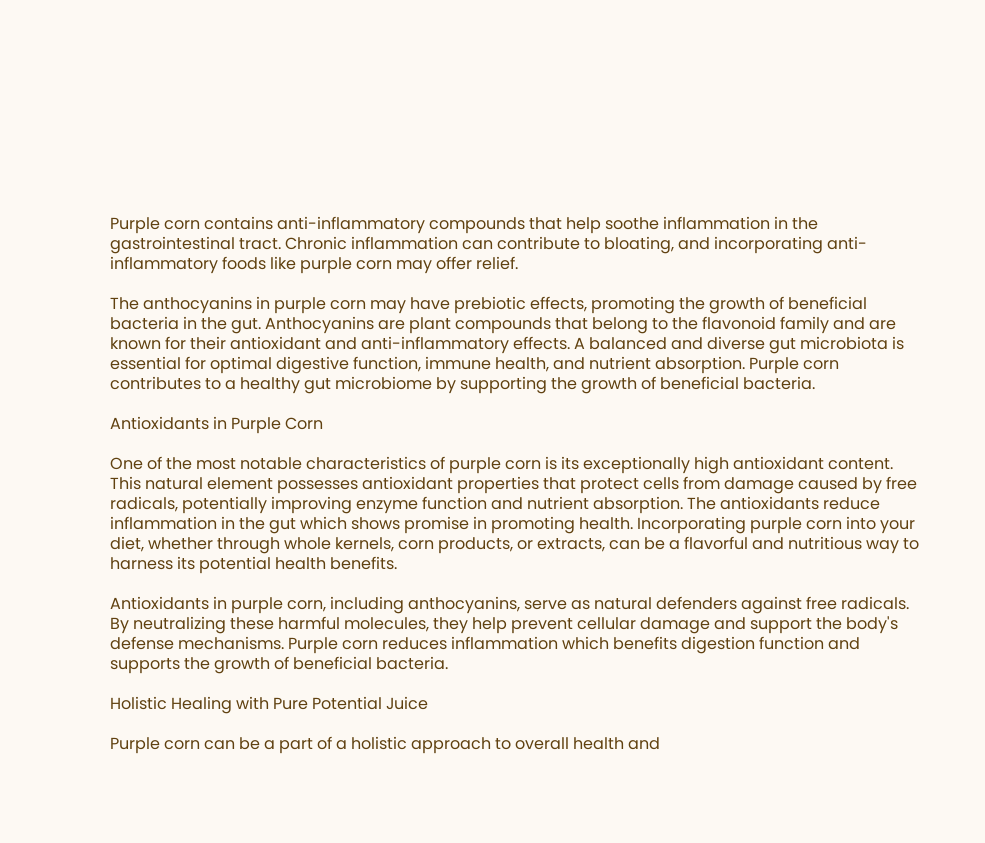Purple corn contains anti-inflammatory compounds that help soothe inflammation in the gastrointestinal tract. Chronic inflammation can contribute to bloating, and incorporating anti-inflammatory foods like purple corn may offer relief.

The anthocyanins in purple corn may have prebiotic effects, promoting the growth of beneficial bacteria in the gut. Anthocyanins are plant compounds that belong to the flavonoid family and are known for their antioxidant and anti-inflammatory effects. A balanced and diverse gut microbiota is essential for optimal digestive function, immune health, and nutrient absorption. Purple corn contributes to a healthy gut microbiome by supporting the growth of beneficial bacteria.

Antioxidants in Purple Corn

One of the most notable characteristics of purple corn is its exceptionally high antioxidant content. This natural element possesses antioxidant properties that protect cells from damage caused by free radicals, potentially improving enzyme function and nutrient absorption. The antioxidants reduce inflammation in the gut which shows promise in promoting health. Incorporating purple corn into your diet, whether through whole kernels, corn products, or extracts, can be a flavorful and nutritious way to harness its potential health benefits.

Antioxidants in purple corn, including anthocyanins, serve as natural defenders against free radicals. By neutralizing these harmful molecules, they help prevent cellular damage and support the body's defense mechanisms. Purple corn reduces inflammation which benefits digestion function and supports the growth of beneficial bacteria.

Holistic Healing with Pure Potential Juice

Purple corn can be a part of a holistic approach to overall health and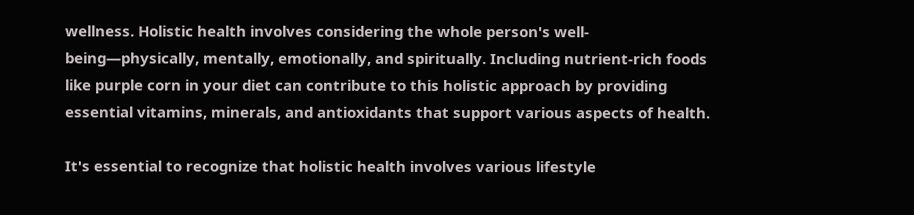wellness. Holistic health involves considering the whole person's well-being—physically, mentally, emotionally, and spiritually. Including nutrient-rich foods like purple corn in your diet can contribute to this holistic approach by providing essential vitamins, minerals, and antioxidants that support various aspects of health.

It's essential to recognize that holistic health involves various lifestyle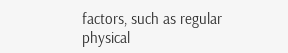factors, such as regular physical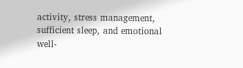activity, stress management, sufficient sleep, and emotional well-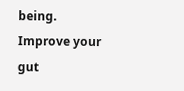being. Improve your gut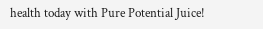health today with Pure Potential Juice!